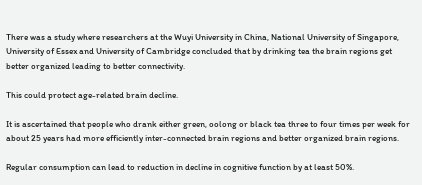There was a study where researchers at the Wuyi University in China, National University of Singapore, University of Essex and University of Cambridge concluded that by drinking tea the brain regions get better organized leading to better connectivity.

This could protect age-related brain decline.

It is ascertained that people who drank either green, oolong or black tea three to four times per week for about 25 years had more efficiently inter-connected brain regions and better organized brain regions.

Regular consumption can lead to reduction in decline in cognitive function by at least 50%.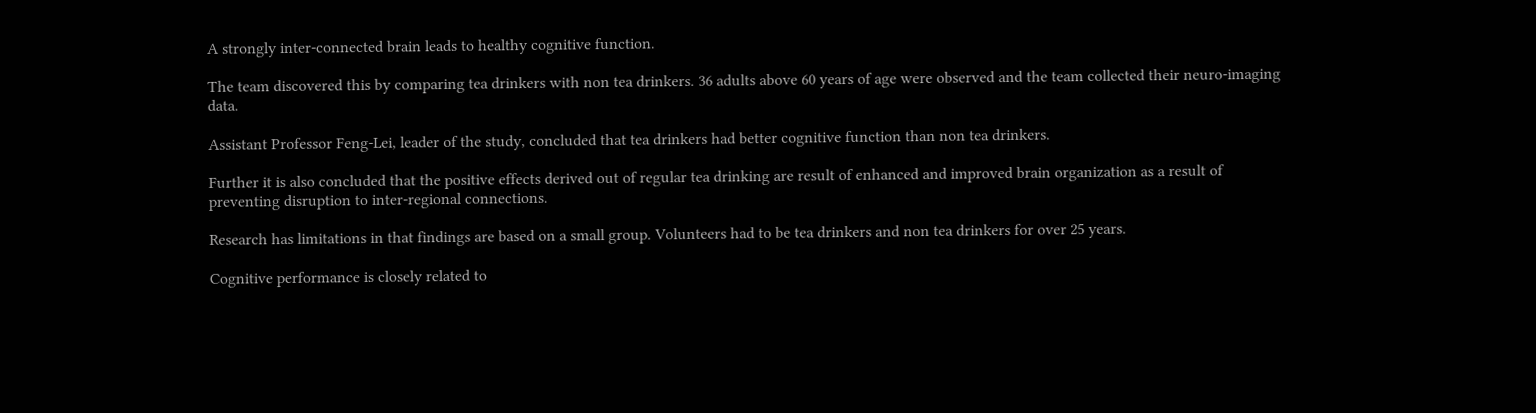A strongly inter-connected brain leads to healthy cognitive function.

The team discovered this by comparing tea drinkers with non tea drinkers. 36 adults above 60 years of age were observed and the team collected their neuro-imaging data.

Assistant Professor Feng-Lei, leader of the study, concluded that tea drinkers had better cognitive function than non tea drinkers.

Further it is also concluded that the positive effects derived out of regular tea drinking are result of enhanced and improved brain organization as a result of preventing disruption to inter-regional connections.

Research has limitations in that findings are based on a small group. Volunteers had to be tea drinkers and non tea drinkers for over 25 years.

Cognitive performance is closely related to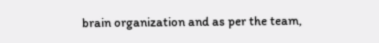brain organization and as per the team,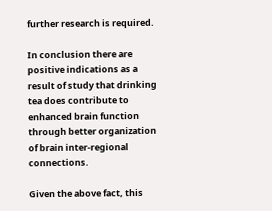further research is required.

In conclusion there are positive indications as a result of study that drinking tea does contribute to enhanced brain function through better organization of brain inter-regional connections.

Given the above fact, this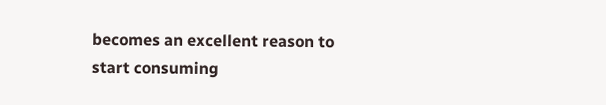becomes an excellent reason to start consuming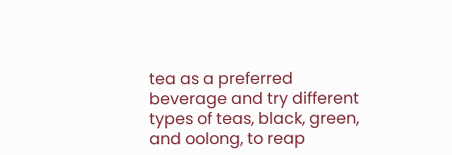tea as a preferred beverage and try different types of teas, black, green, and oolong, to reap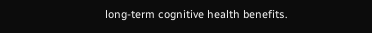long-term cognitive health benefits.